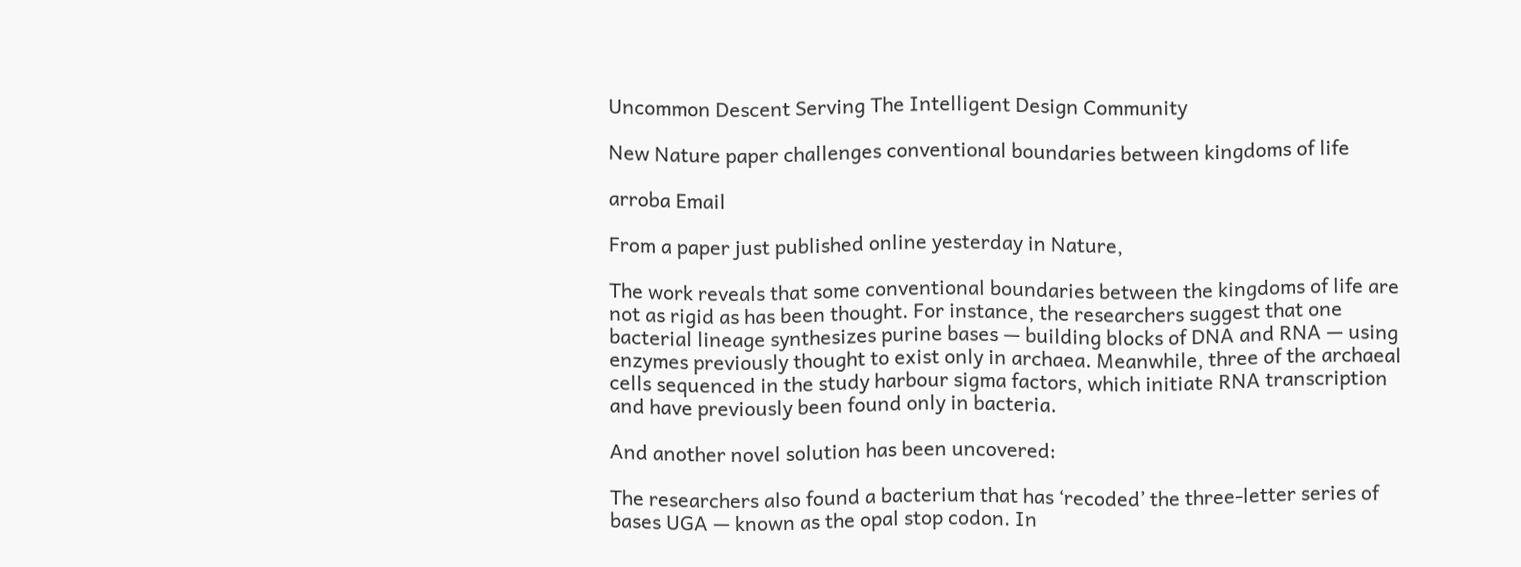Uncommon Descent Serving The Intelligent Design Community

New Nature paper challenges conventional boundaries between kingdoms of life

arroba Email

From a paper just published online yesterday in Nature,

The work reveals that some conventional boundaries between the kingdoms of life are not as rigid as has been thought. For instance, the researchers suggest that one bacterial lineage synthesizes purine bases — building blocks of DNA and RNA — using enzymes previously thought to exist only in archaea. Meanwhile, three of the archaeal cells sequenced in the study harbour sigma factors, which initiate RNA transcription and have previously been found only in bacteria.

And another novel solution has been uncovered:

The researchers also found a bacterium that has ‘recoded’ the three-letter series of bases UGA — known as the opal stop codon. In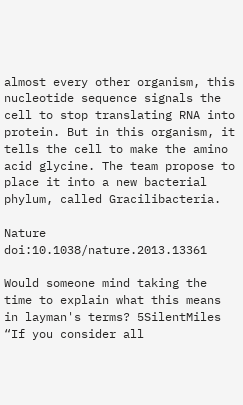almost every other organism, this nucleotide sequence signals the cell to stop translating RNA into protein. But in this organism, it tells the cell to make the amino acid glycine. The team propose to place it into a new bacterial phylum, called Gracilibacteria.

Nature doi:10.1038/nature.2013.13361

Would someone mind taking the time to explain what this means in layman's terms? 5SilentMiles
“If you consider all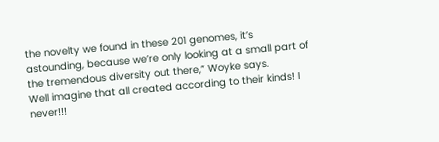the novelty we found in these 201 genomes, it’s astounding, because we’re only looking at a small part of the tremendous diversity out there,” Woyke says.
Well imagine that all created according to their kinds! I never!!!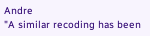Andre
"A similar recoding has been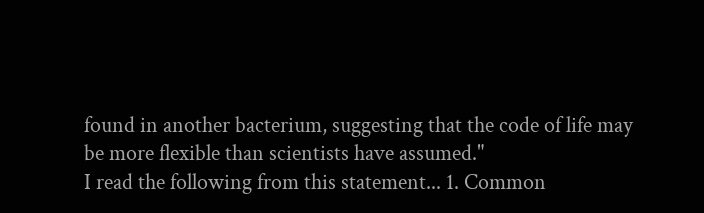found in another bacterium, suggesting that the code of life may be more flexible than scientists have assumed."
I read the following from this statement... 1. Common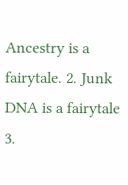Ancestry is a fairytale. 2. Junk DNA is a fairytale 3.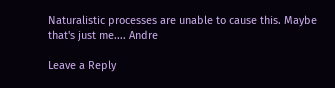Naturalistic processes are unable to cause this. Maybe that's just me.... Andre

Leave a Reply